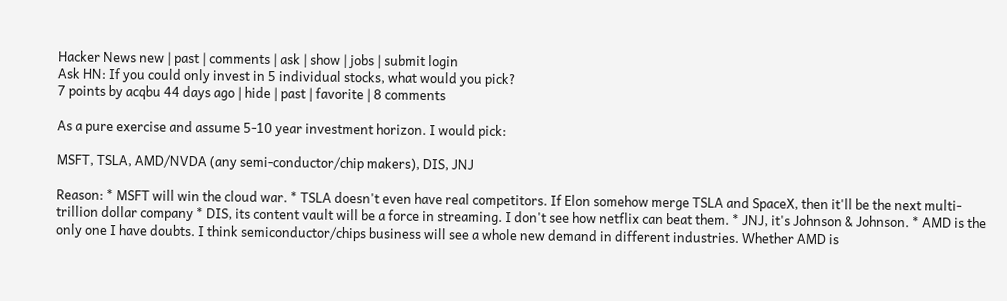Hacker News new | past | comments | ask | show | jobs | submit login
Ask HN: If you could only invest in 5 individual stocks, what would you pick?
7 points by acqbu 44 days ago | hide | past | favorite | 8 comments

As a pure exercise and assume 5-10 year investment horizon. I would pick:

MSFT, TSLA, AMD/NVDA (any semi-conductor/chip makers), DIS, JNJ

Reason: * MSFT will win the cloud war. * TSLA doesn't even have real competitors. If Elon somehow merge TSLA and SpaceX, then it'll be the next multi-trillion dollar company * DIS, its content vault will be a force in streaming. I don't see how netflix can beat them. * JNJ, it's Johnson & Johnson. * AMD is the only one I have doubts. I think semiconductor/chips business will see a whole new demand in different industries. Whether AMD is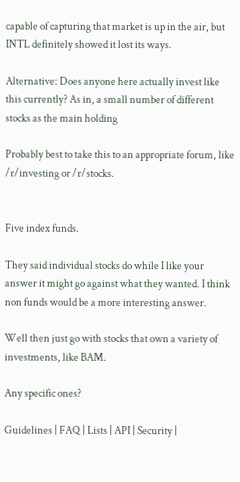capable of capturing that market is up in the air, but INTL definitely showed it lost its ways.

Alternative: Does anyone here actually invest like this currently? As in, a small number of different stocks as the main holding

Probably best to take this to an appropriate forum, like /r/investing or /r/stocks.


Five index funds.

They said individual stocks do while I like your answer it might go against what they wanted. I think non funds would be a more interesting answer.

Well then just go with stocks that own a variety of investments, like BAM.

Any specific ones?

Guidelines | FAQ | Lists | API | Security |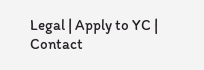Legal | Apply to YC | Contact